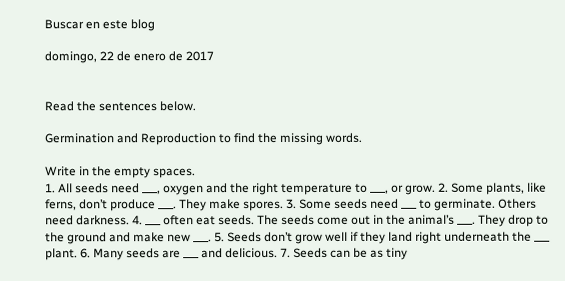Buscar en este blog

domingo, 22 de enero de 2017


Read the sentences below.

Germination and Reproduction to find the missing words.

Write in the empty spaces.
1. All seeds need ___, oxygen and the right temperature to ___, or grow. 2. Some plants, like ferns, don’t produce ___. They make spores. 3. Some seeds need ___ to germinate. Others need darkness. 4. ___ often eat seeds. The seeds come out in the animal’s ___. They drop to the ground and make new ___. 5. Seeds don’t grow well if they land right underneath the ___ plant. 6. Many seeds are ___ and delicious. 7. Seeds can be as tiny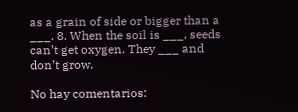as a grain of side or bigger than a ___. 8. When the soil is ___, seeds can’t get oxygen. They ___ and don’t grow.

No hay comentarios: